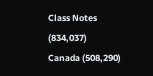Class Notes (834,037)
Canada (508,290)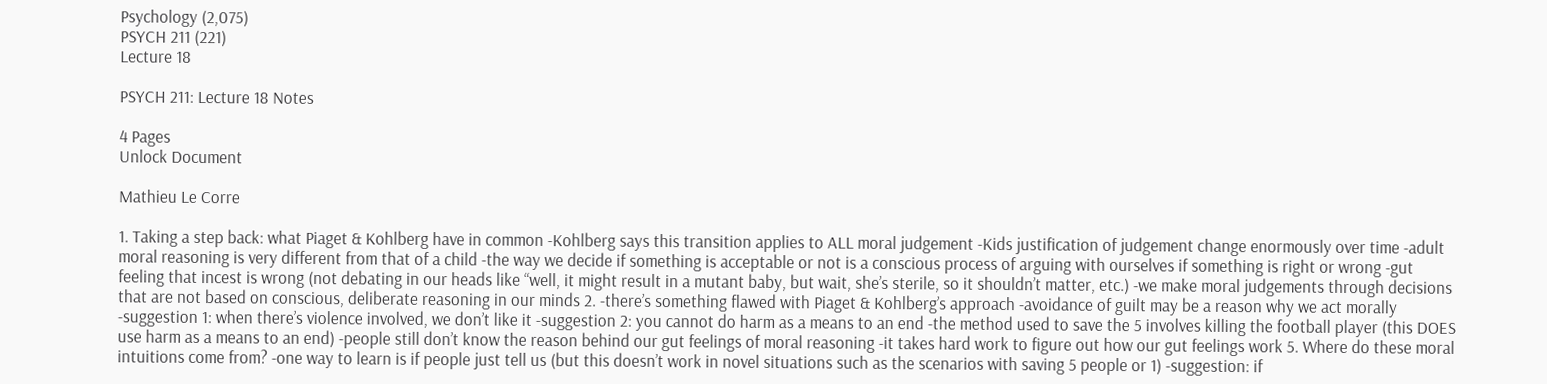Psychology (2,075)
PSYCH 211 (221)
Lecture 18

PSYCH 211: Lecture 18 Notes

4 Pages
Unlock Document

Mathieu Le Corre

1. Taking a step back: what Piaget & Kohlberg have in common -Kohlberg says this transition applies to ALL moral judgement -Kids justification of judgement change enormously over time -adult moral reasoning is very different from that of a child -the way we decide if something is acceptable or not is a conscious process of arguing with ourselves if something is right or wrong -gut feeling that incest is wrong (not debating in our heads like “well, it might result in a mutant baby, but wait, she’s sterile, so it shouldn’t matter, etc.) -we make moral judgements through decisions that are not based on conscious, deliberate reasoning in our minds 2. -there’s something flawed with Piaget & Kohlberg’s approach -avoidance of guilt may be a reason why we act morally -suggestion 1: when there’s violence involved, we don’t like it -suggestion 2: you cannot do harm as a means to an end -the method used to save the 5 involves killing the football player (this DOES use harm as a means to an end) -people still don’t know the reason behind our gut feelings of moral reasoning -it takes hard work to figure out how our gut feelings work 5. Where do these moral intuitions come from? -one way to learn is if people just tell us (but this doesn’t work in novel situations such as the scenarios with saving 5 people or 1) -suggestion: if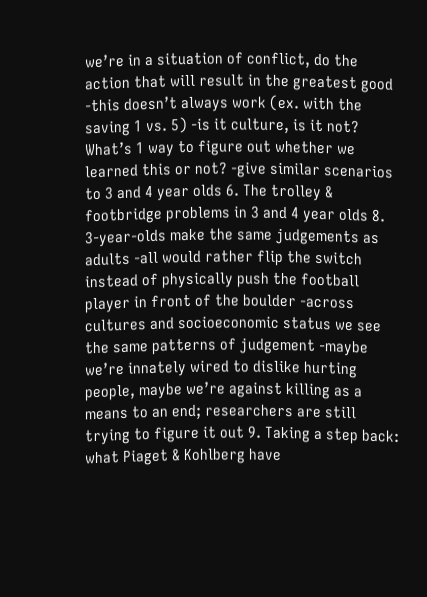we’re in a situation of conflict, do the action that will result in the greatest good -this doesn’t always work (ex. with the saving 1 vs. 5) -is it culture, is it not? What’s 1 way to figure out whether we learned this or not? -give similar scenarios to 3 and 4 year olds 6. The trolley & footbridge problems in 3 and 4 year olds 8. 3-year-olds make the same judgements as adults -all would rather flip the switch instead of physically push the football player in front of the boulder -across cultures and socioeconomic status we see the same patterns of judgement -maybe we’re innately wired to dislike hurting people, maybe we’re against killing as a means to an end; researchers are still trying to figure it out 9. Taking a step back: what Piaget & Kohlberg have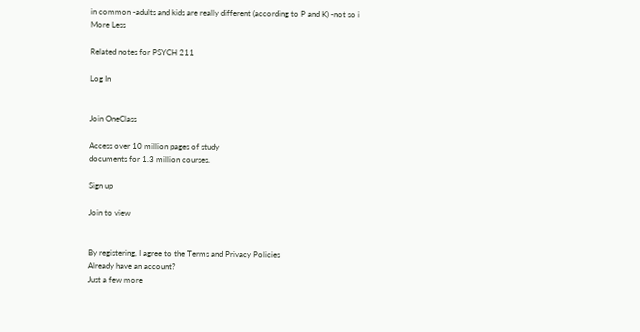in common -adults and kids are really different (according to P and K) -not so i
More Less

Related notes for PSYCH 211

Log In


Join OneClass

Access over 10 million pages of study
documents for 1.3 million courses.

Sign up

Join to view


By registering, I agree to the Terms and Privacy Policies
Already have an account?
Just a few more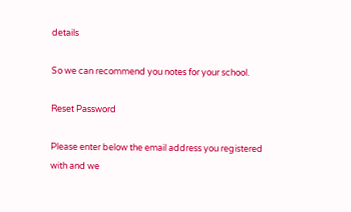details

So we can recommend you notes for your school.

Reset Password

Please enter below the email address you registered with and we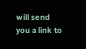will send you a link to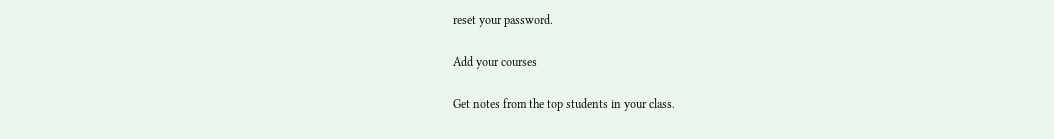reset your password.

Add your courses

Get notes from the top students in your class.